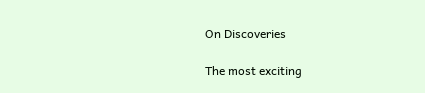On Discoveries

The most exciting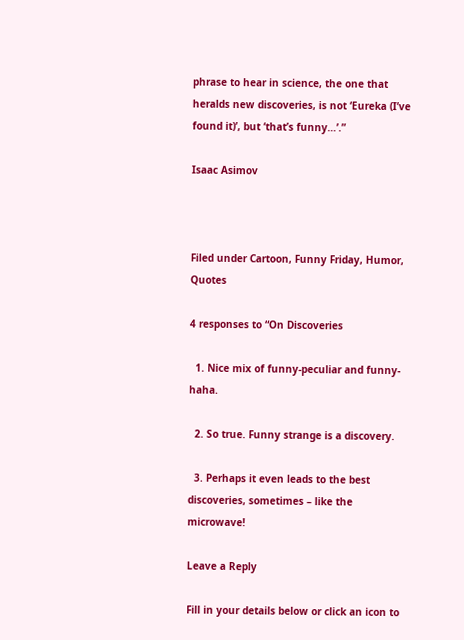phrase to hear in science, the one that heralds new discoveries, is not ‘Eureka (I’ve found it)’, but ‘that’s funny…’.”

Isaac Asimov



Filed under Cartoon, Funny Friday, Humor, Quotes

4 responses to “On Discoveries

  1. Nice mix of funny-peculiar and funny-haha.

  2. So true. Funny strange is a discovery.

  3. Perhaps it even leads to the best discoveries, sometimes – like the microwave!

Leave a Reply

Fill in your details below or click an icon to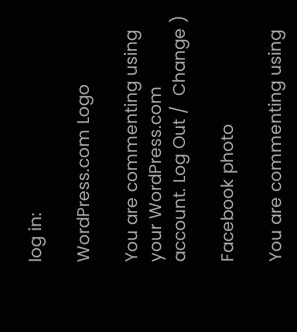log in:

WordPress.com Logo

You are commenting using your WordPress.com account. Log Out /  Change )

Facebook photo

You are commenting using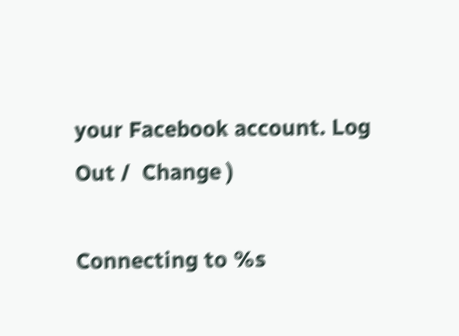your Facebook account. Log Out /  Change )

Connecting to %s